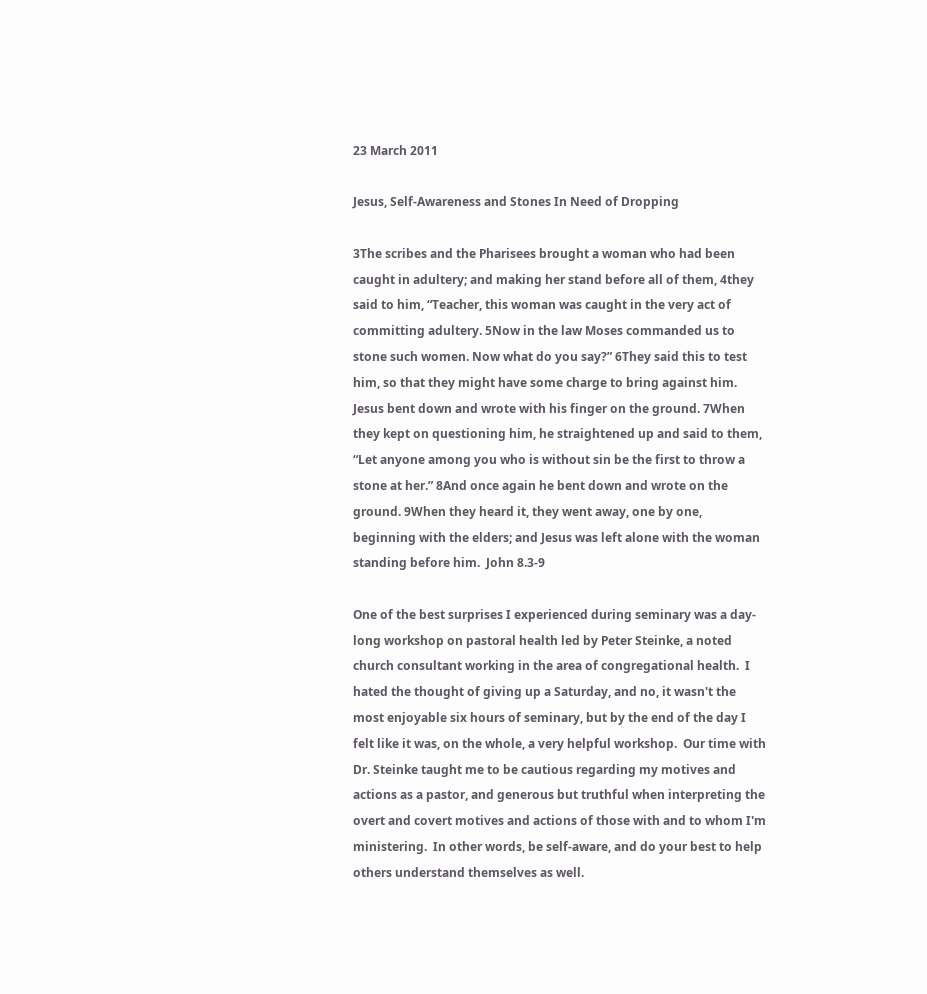23 March 2011

Jesus, Self-Awareness and Stones In Need of Dropping

3The scribes and the Pharisees brought a woman who had been caught in adultery; and making her stand before all of them, 4they said to him, “Teacher, this woman was caught in the very act of committing adultery. 5Now in the law Moses commanded us to stone such women. Now what do you say?” 6They said this to test him, so that they might have some charge to bring against him. Jesus bent down and wrote with his finger on the ground. 7When they kept on questioning him, he straightened up and said to them, “Let anyone among you who is without sin be the first to throw a stone at her.” 8And once again he bent down and wrote on the ground. 9When they heard it, they went away, one by one, beginning with the elders; and Jesus was left alone with the woman standing before him.  John 8.3-9

One of the best surprises I experienced during seminary was a day-long workshop on pastoral health led by Peter Steinke, a noted church consultant working in the area of congregational health.  I hated the thought of giving up a Saturday, and no, it wasn't the most enjoyable six hours of seminary, but by the end of the day I felt like it was, on the whole, a very helpful workshop.  Our time with Dr. Steinke taught me to be cautious regarding my motives and actions as a pastor, and generous but truthful when interpreting the overt and covert motives and actions of those with and to whom I'm ministering.  In other words, be self-aware, and do your best to help others understand themselves as well.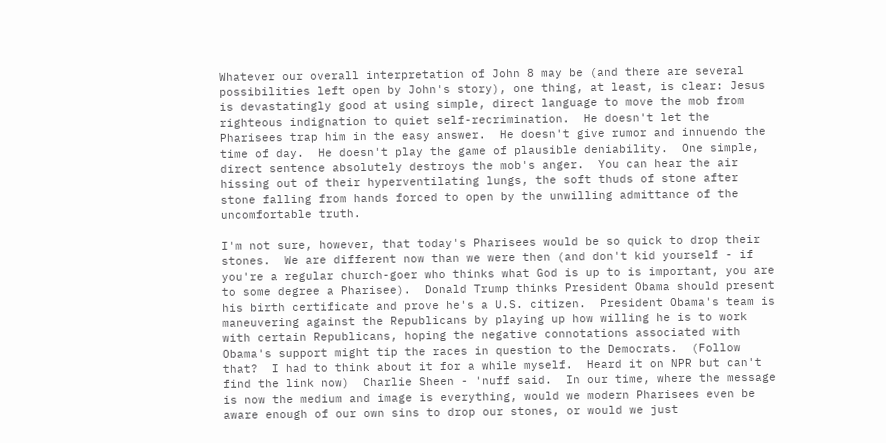Whatever our overall interpretation of John 8 may be (and there are several possibilities left open by John's story), one thing, at least, is clear: Jesus is devastatingly good at using simple, direct language to move the mob from righteous indignation to quiet self-recrimination.  He doesn't let the Pharisees trap him in the easy answer.  He doesn't give rumor and innuendo the time of day.  He doesn't play the game of plausible deniability.  One simple, direct sentence absolutely destroys the mob's anger.  You can hear the air hissing out of their hyperventilating lungs, the soft thuds of stone after stone falling from hands forced to open by the unwilling admittance of the uncomfortable truth.

I'm not sure, however, that today's Pharisees would be so quick to drop their stones.  We are different now than we were then (and don't kid yourself - if you're a regular church-goer who thinks what God is up to is important, you are to some degree a Pharisee).  Donald Trump thinks President Obama should present his birth certificate and prove he's a U.S. citizen.  President Obama's team is maneuvering against the Republicans by playing up how willing he is to work with certain Republicans, hoping the negative connotations associated with Obama's support might tip the races in question to the Democrats.  (Follow that?  I had to think about it for a while myself.  Heard it on NPR but can't find the link now)  Charlie Sheen - 'nuff said.  In our time, where the message is now the medium and image is everything, would we modern Pharisees even be aware enough of our own sins to drop our stones, or would we just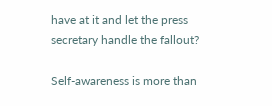have at it and let the press secretary handle the fallout?

Self-awareness is more than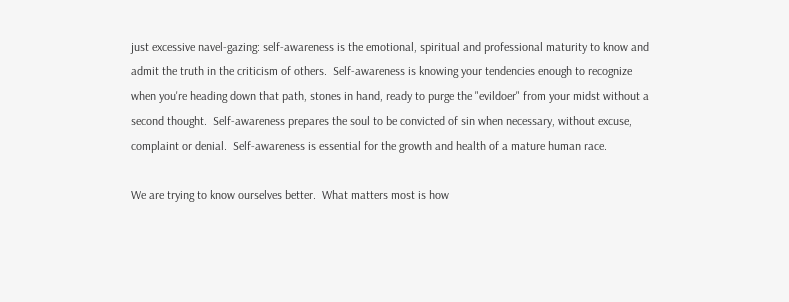just excessive navel-gazing: self-awareness is the emotional, spiritual and professional maturity to know and admit the truth in the criticism of others.  Self-awareness is knowing your tendencies enough to recognize when you're heading down that path, stones in hand, ready to purge the "evildoer" from your midst without a second thought.  Self-awareness prepares the soul to be convicted of sin when necessary, without excuse, complaint or denial.  Self-awareness is essential for the growth and health of a mature human race.

We are trying to know ourselves better.  What matters most is how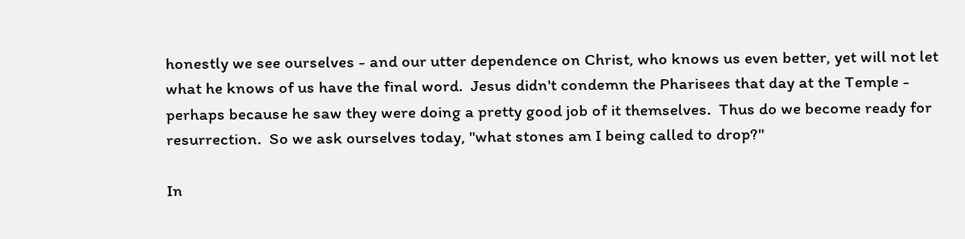honestly we see ourselves - and our utter dependence on Christ, who knows us even better, yet will not let what he knows of us have the final word.  Jesus didn't condemn the Pharisees that day at the Temple - perhaps because he saw they were doing a pretty good job of it themselves.  Thus do we become ready for resurrection.  So we ask ourselves today, "what stones am I being called to drop?"

In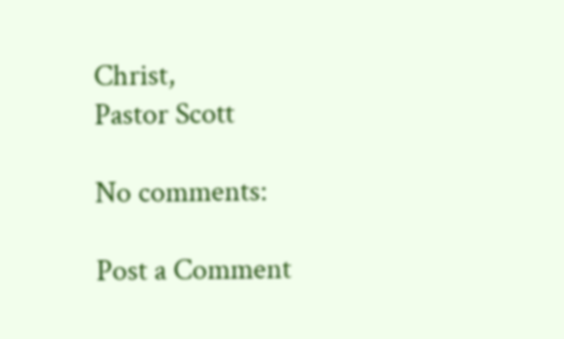Christ,
Pastor Scott

No comments:

Post a Comment